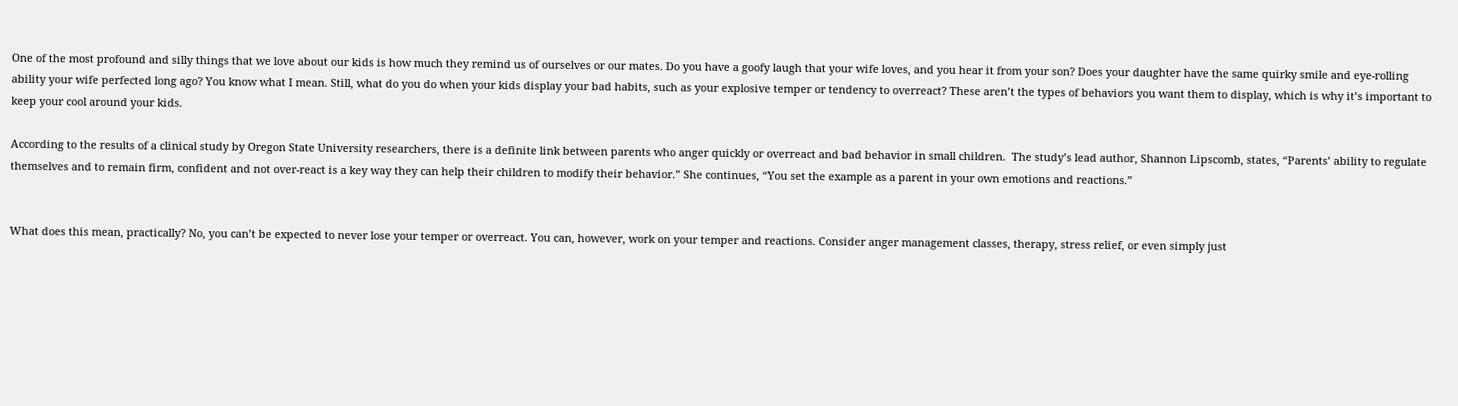One of the most profound and silly things that we love about our kids is how much they remind us of ourselves or our mates. Do you have a goofy laugh that your wife loves, and you hear it from your son? Does your daughter have the same quirky smile and eye-rolling ability your wife perfected long ago? You know what I mean. Still, what do you do when your kids display your bad habits, such as your explosive temper or tendency to overreact? These aren’t the types of behaviors you want them to display, which is why it’s important to keep your cool around your kids.

According to the results of a clinical study by Oregon State University researchers, there is a definite link between parents who anger quickly or overreact and bad behavior in small children.  The study’s lead author, Shannon Lipscomb, states, “Parents’ ability to regulate themselves and to remain firm, confident and not over-react is a key way they can help their children to modify their behavior.” She continues, “You set the example as a parent in your own emotions and reactions.”


What does this mean, practically? No, you can’t be expected to never lose your temper or overreact. You can, however, work on your temper and reactions. Consider anger management classes, therapy, stress relief, or even simply just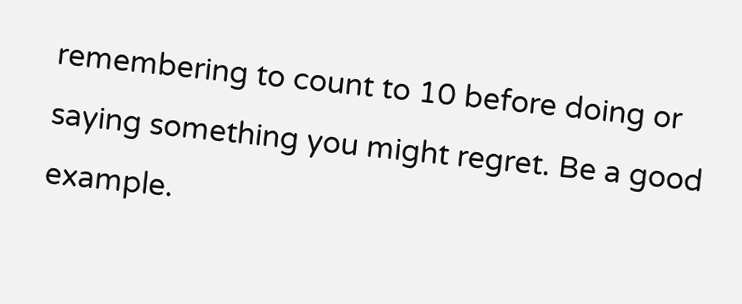remembering to count to 10 before doing or saying something you might regret. Be a good example.